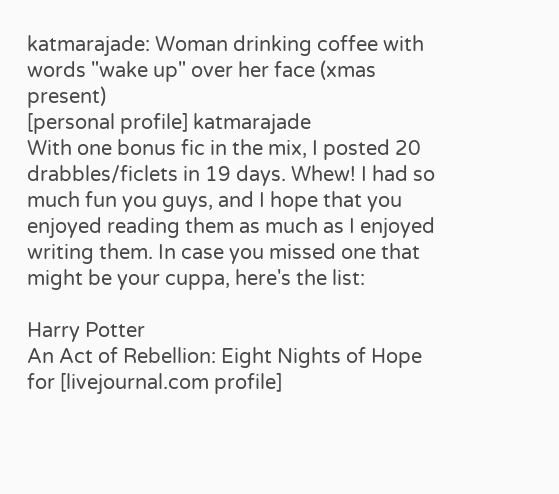katmarajade: Woman drinking coffee with words "wake up" over her face (xmas present)
[personal profile] katmarajade
With one bonus fic in the mix, I posted 20 drabbles/ficlets in 19 days. Whew! I had so much fun you guys, and I hope that you enjoyed reading them as much as I enjoyed writing them. In case you missed one that might be your cuppa, here's the list:

Harry Potter
An Act of Rebellion: Eight Nights of Hope for [livejournal.com profile]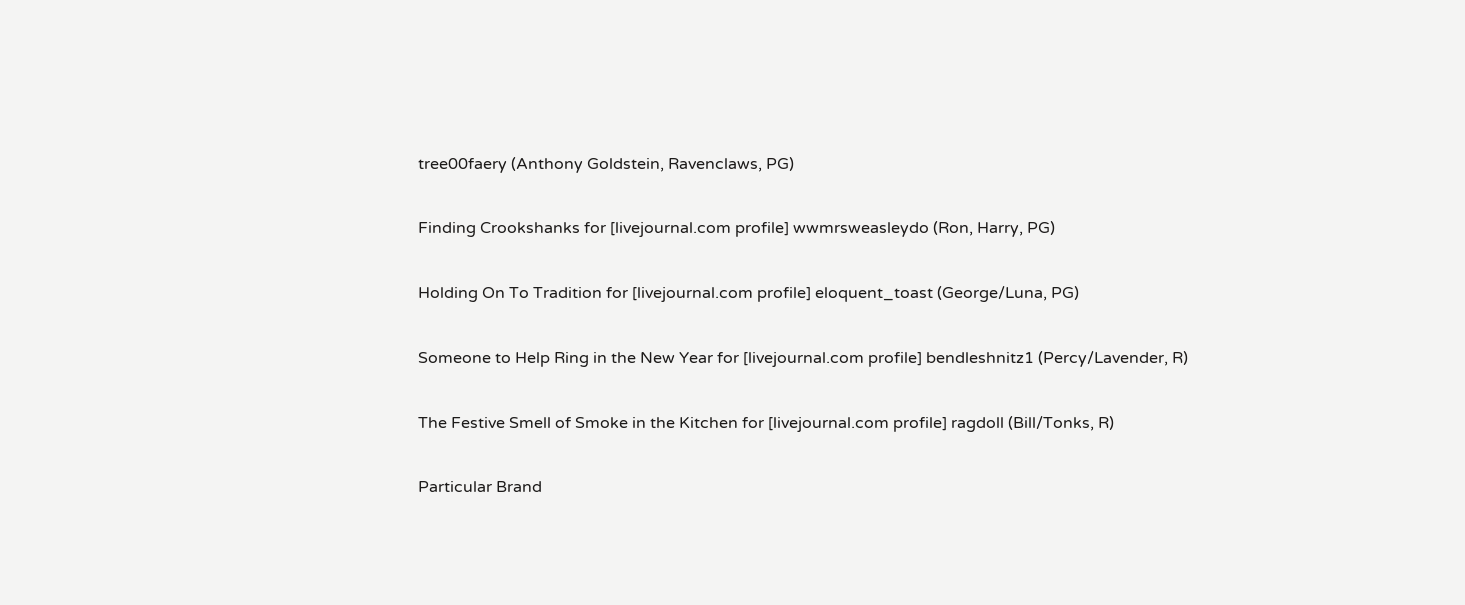tree00faery (Anthony Goldstein, Ravenclaws, PG)

Finding Crookshanks for [livejournal.com profile] wwmrsweasleydo (Ron, Harry, PG)

Holding On To Tradition for [livejournal.com profile] eloquent_toast (George/Luna, PG)

Someone to Help Ring in the New Year for [livejournal.com profile] bendleshnitz1 (Percy/Lavender, R)

The Festive Smell of Smoke in the Kitchen for [livejournal.com profile] ragdoll (Bill/Tonks, R)

Particular Brand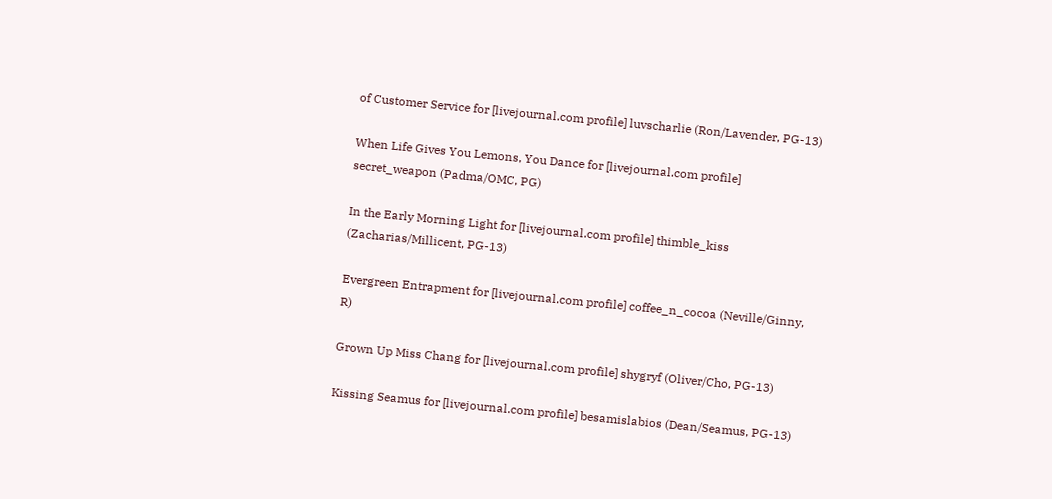of Customer Service for [livejournal.com profile] luvscharlie (Ron/Lavender, PG-13)

When Life Gives You Lemons, You Dance for [livejournal.com profile] secret_weapon (Padma/OMC, PG)

In the Early Morning Light for [livejournal.com profile] thimble_kiss (Zacharias/Millicent, PG-13)

Evergreen Entrapment for [livejournal.com profile] coffee_n_cocoa (Neville/Ginny, R)

Grown Up Miss Chang for [livejournal.com profile] shygryf (Oliver/Cho, PG-13)

Kissing Seamus for [livejournal.com profile] besamislabios (Dean/Seamus, PG-13)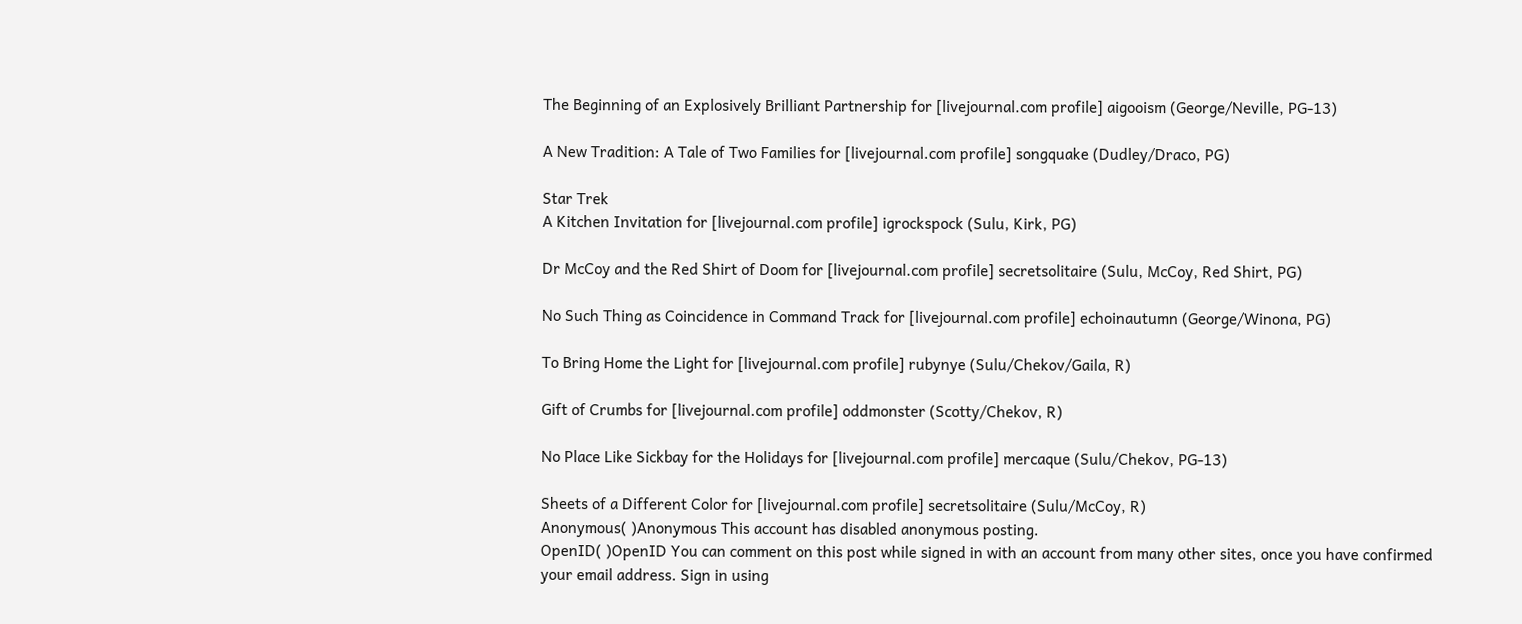The Beginning of an Explosively Brilliant Partnership for [livejournal.com profile] aigooism (George/Neville, PG-13)

A New Tradition: A Tale of Two Families for [livejournal.com profile] songquake (Dudley/Draco, PG)

Star Trek
A Kitchen Invitation for [livejournal.com profile] igrockspock (Sulu, Kirk, PG)

Dr McCoy and the Red Shirt of Doom for [livejournal.com profile] secretsolitaire (Sulu, McCoy, Red Shirt, PG)

No Such Thing as Coincidence in Command Track for [livejournal.com profile] echoinautumn (George/Winona, PG)

To Bring Home the Light for [livejournal.com profile] rubynye (Sulu/Chekov/Gaila, R)

Gift of Crumbs for [livejournal.com profile] oddmonster (Scotty/Chekov, R)

No Place Like Sickbay for the Holidays for [livejournal.com profile] mercaque (Sulu/Chekov, PG-13)

Sheets of a Different Color for [livejournal.com profile] secretsolitaire (Sulu/McCoy, R)
Anonymous( )Anonymous This account has disabled anonymous posting.
OpenID( )OpenID You can comment on this post while signed in with an account from many other sites, once you have confirmed your email address. Sign in using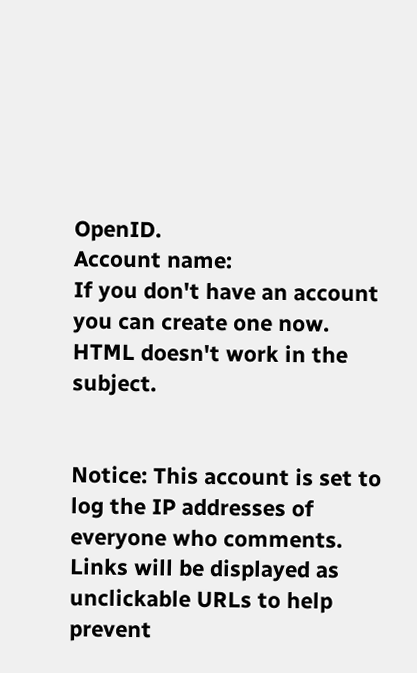OpenID.
Account name:
If you don't have an account you can create one now.
HTML doesn't work in the subject.


Notice: This account is set to log the IP addresses of everyone who comments.
Links will be displayed as unclickable URLs to help prevent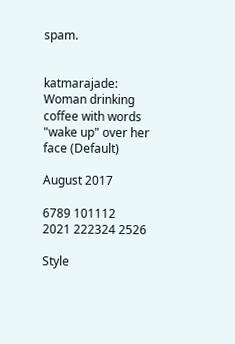spam.


katmarajade: Woman drinking coffee with words "wake up" over her face (Default)

August 2017

6789 101112
2021 222324 2526

Style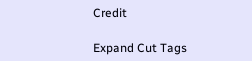Credit

Expand Cut Tags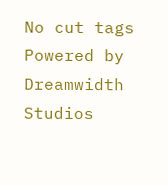No cut tags
Powered by Dreamwidth Studios